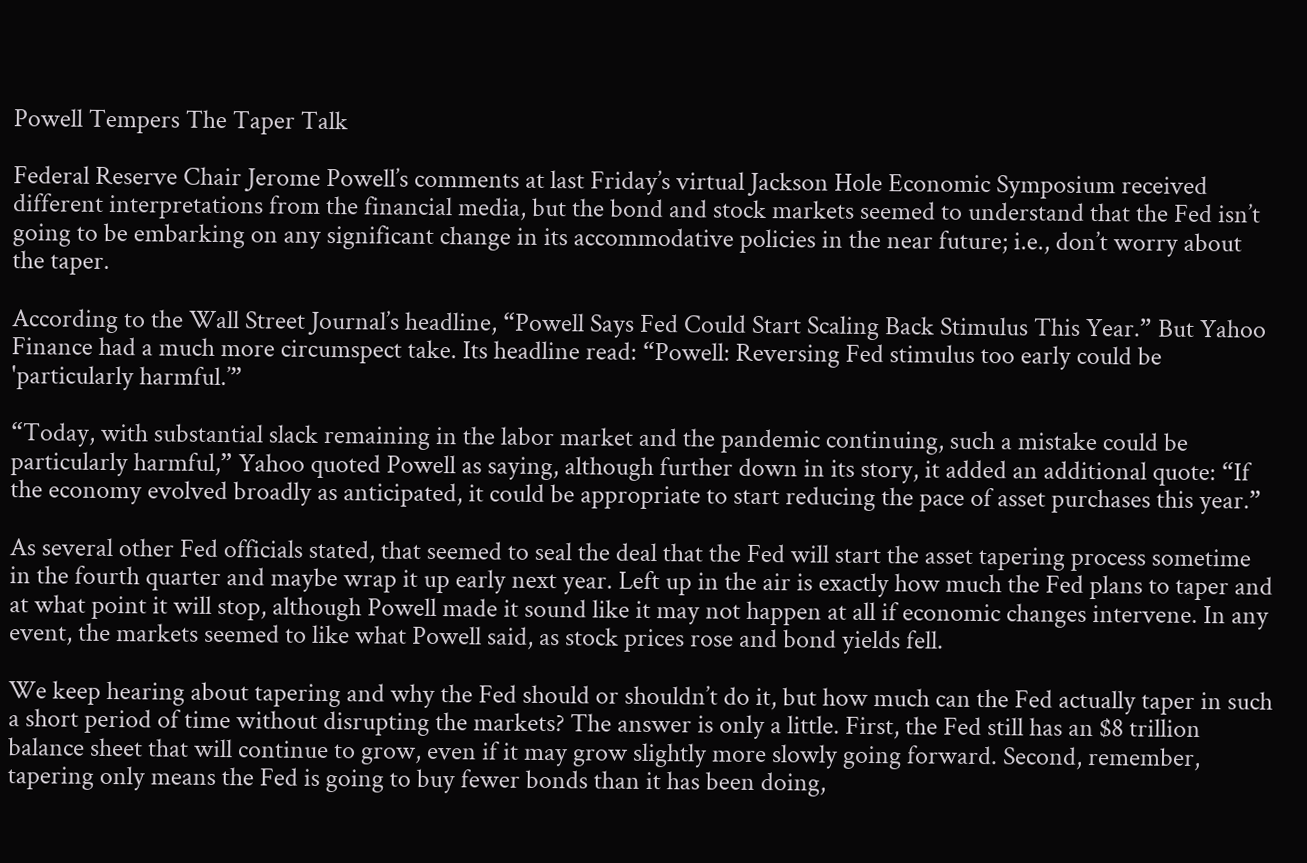Powell Tempers The Taper Talk

Federal Reserve Chair Jerome Powell’s comments at last Friday’s virtual Jackson Hole Economic Symposium received different interpretations from the financial media, but the bond and stock markets seemed to understand that the Fed isn’t going to be embarking on any significant change in its accommodative policies in the near future; i.e., don’t worry about the taper.

According to the Wall Street Journal’s headline, “Powell Says Fed Could Start Scaling Back Stimulus This Year.” But Yahoo Finance had a much more circumspect take. Its headline read: “Powell: Reversing Fed stimulus too early could be 'particularly harmful.’”

“Today, with substantial slack remaining in the labor market and the pandemic continuing, such a mistake could be particularly harmful,” Yahoo quoted Powell as saying, although further down in its story, it added an additional quote: “If the economy evolved broadly as anticipated, it could be appropriate to start reducing the pace of asset purchases this year.”

As several other Fed officials stated, that seemed to seal the deal that the Fed will start the asset tapering process sometime in the fourth quarter and maybe wrap it up early next year. Left up in the air is exactly how much the Fed plans to taper and at what point it will stop, although Powell made it sound like it may not happen at all if economic changes intervene. In any event, the markets seemed to like what Powell said, as stock prices rose and bond yields fell.

We keep hearing about tapering and why the Fed should or shouldn’t do it, but how much can the Fed actually taper in such a short period of time without disrupting the markets? The answer is only a little. First, the Fed still has an $8 trillion balance sheet that will continue to grow, even if it may grow slightly more slowly going forward. Second, remember, tapering only means the Fed is going to buy fewer bonds than it has been doing,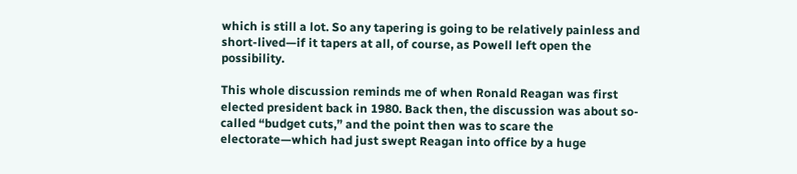which is still a lot. So any tapering is going to be relatively painless and short-lived—if it tapers at all, of course, as Powell left open the possibility.

This whole discussion reminds me of when Ronald Reagan was first elected president back in 1980. Back then, the discussion was about so-called “budget cuts,” and the point then was to scare the electorate—which had just swept Reagan into office by a huge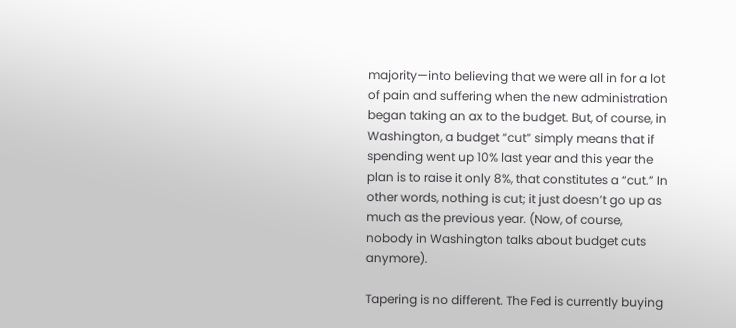majority—into believing that we were all in for a lot of pain and suffering when the new administration began taking an ax to the budget. But, of course, in Washington, a budget “cut” simply means that if spending went up 10% last year and this year the plan is to raise it only 8%, that constitutes a “cut.” In other words, nothing is cut; it just doesn’t go up as much as the previous year. (Now, of course, nobody in Washington talks about budget cuts anymore).

Tapering is no different. The Fed is currently buying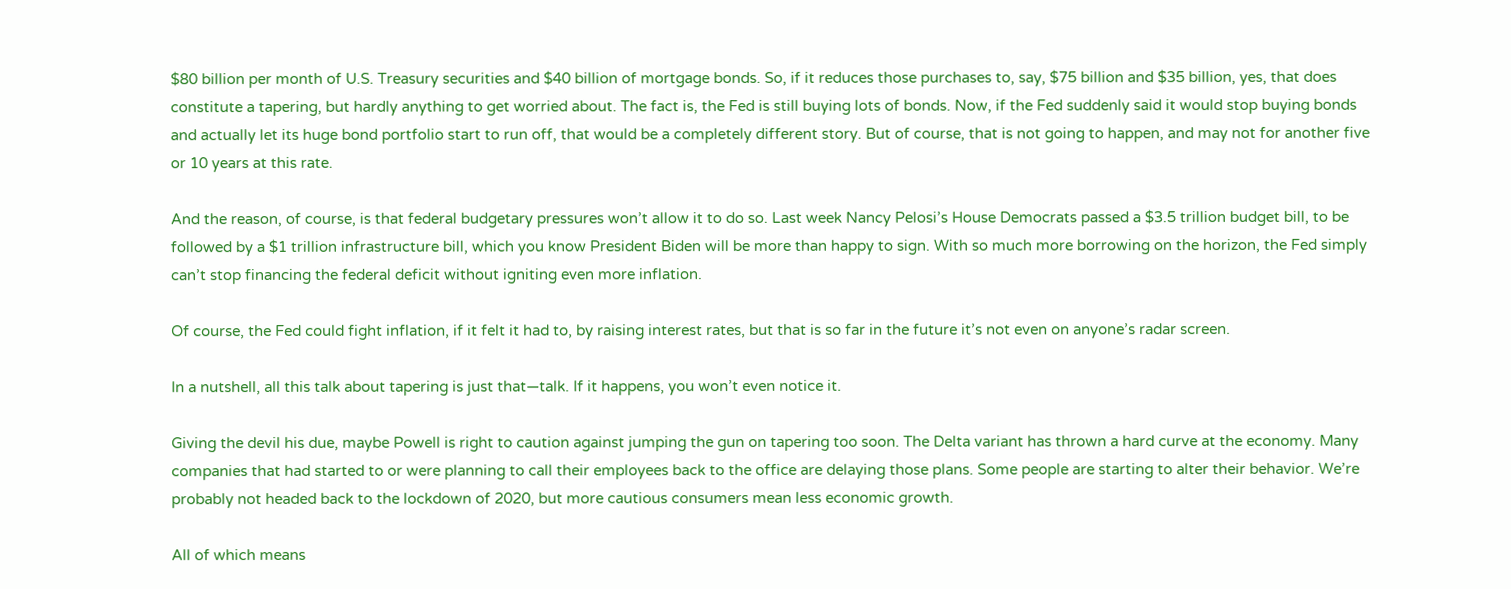$80 billion per month of U.S. Treasury securities and $40 billion of mortgage bonds. So, if it reduces those purchases to, say, $75 billion and $35 billion, yes, that does constitute a tapering, but hardly anything to get worried about. The fact is, the Fed is still buying lots of bonds. Now, if the Fed suddenly said it would stop buying bonds and actually let its huge bond portfolio start to run off, that would be a completely different story. But of course, that is not going to happen, and may not for another five or 10 years at this rate.

And the reason, of course, is that federal budgetary pressures won’t allow it to do so. Last week Nancy Pelosi’s House Democrats passed a $3.5 trillion budget bill, to be followed by a $1 trillion infrastructure bill, which you know President Biden will be more than happy to sign. With so much more borrowing on the horizon, the Fed simply can’t stop financing the federal deficit without igniting even more inflation.

Of course, the Fed could fight inflation, if it felt it had to, by raising interest rates, but that is so far in the future it’s not even on anyone’s radar screen.

In a nutshell, all this talk about tapering is just that—talk. If it happens, you won’t even notice it.

Giving the devil his due, maybe Powell is right to caution against jumping the gun on tapering too soon. The Delta variant has thrown a hard curve at the economy. Many companies that had started to or were planning to call their employees back to the office are delaying those plans. Some people are starting to alter their behavior. We’re probably not headed back to the lockdown of 2020, but more cautious consumers mean less economic growth.

All of which means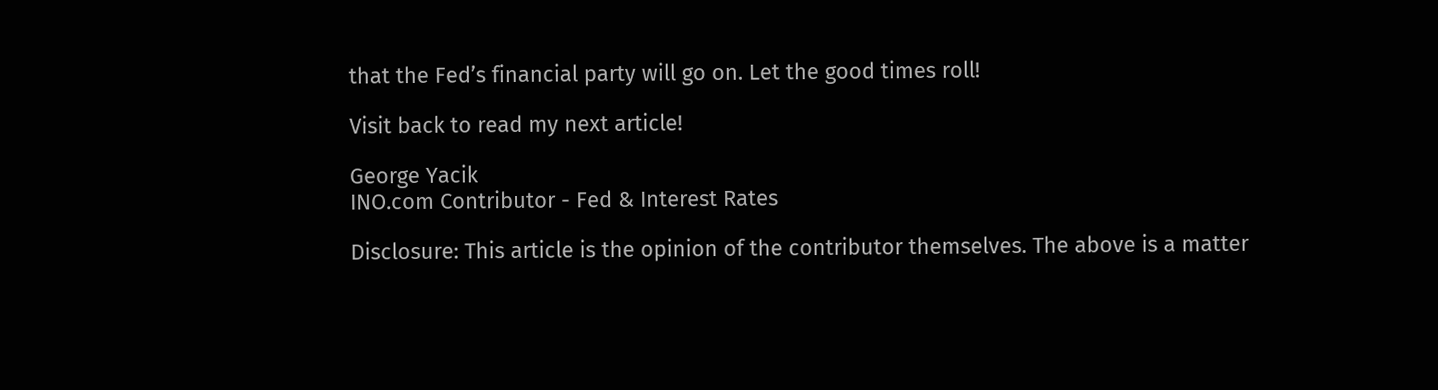that the Fed’s financial party will go on. Let the good times roll!

Visit back to read my next article!

George Yacik
INO.com Contributor - Fed & Interest Rates

Disclosure: This article is the opinion of the contributor themselves. The above is a matter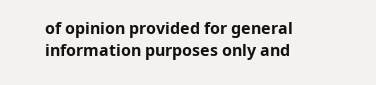of opinion provided for general information purposes only and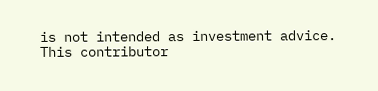is not intended as investment advice. This contributor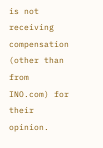is not receiving compensation (other than from INO.com) for their opinion.